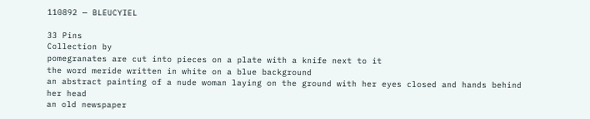110892 — BLEUCYIEL

33 Pins
Collection by
pomegranates are cut into pieces on a plate with a knife next to it
the word meride written in white on a blue background
an abstract painting of a nude woman laying on the ground with her eyes closed and hands behind her head
an old newspaper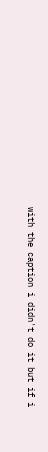with the caption i didn't do it but if i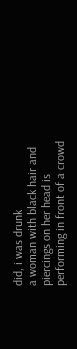did, i was drunk
a woman with black hair and piercings on her head is performing in front of a crowd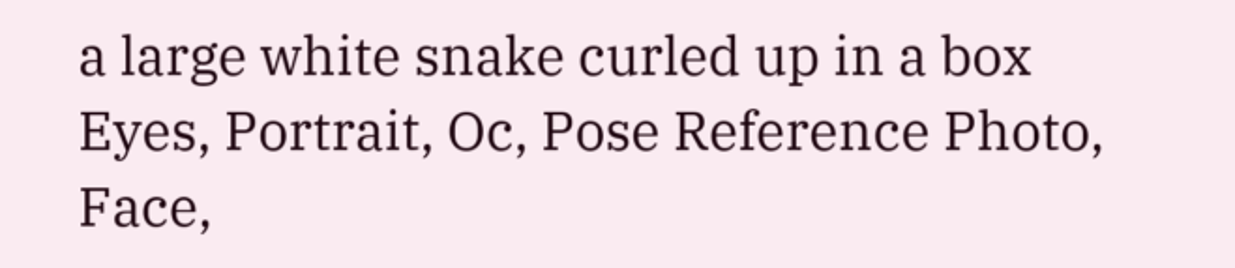a large white snake curled up in a box
Eyes, Portrait, Oc, Pose Reference Photo, Face,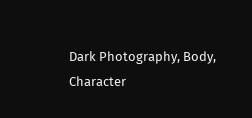Dark Photography, Body, Character